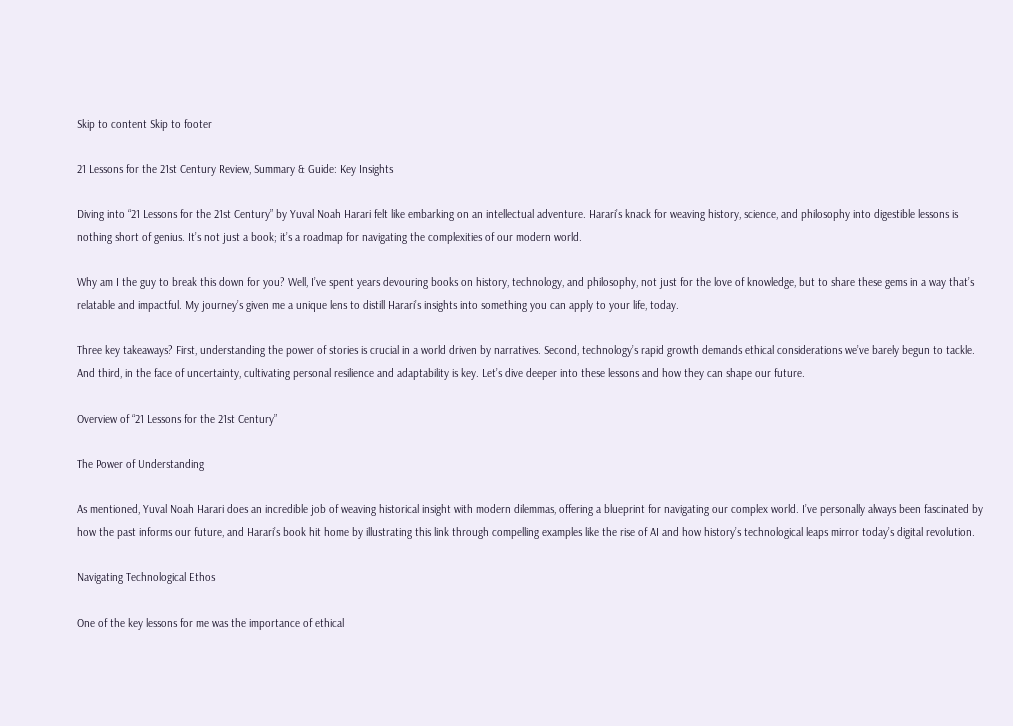Skip to content Skip to footer

21 Lessons for the 21st Century Review, Summary & Guide: Key Insights

Diving into “21 Lessons for the 21st Century” by Yuval Noah Harari felt like embarking on an intellectual adventure. Harari’s knack for weaving history, science, and philosophy into digestible lessons is nothing short of genius. It’s not just a book; it’s a roadmap for navigating the complexities of our modern world.

Why am I the guy to break this down for you? Well, I’ve spent years devouring books on history, technology, and philosophy, not just for the love of knowledge, but to share these gems in a way that’s relatable and impactful. My journey’s given me a unique lens to distill Harari’s insights into something you can apply to your life, today.

Three key takeaways? First, understanding the power of stories is crucial in a world driven by narratives. Second, technology’s rapid growth demands ethical considerations we’ve barely begun to tackle. And third, in the face of uncertainty, cultivating personal resilience and adaptability is key. Let’s dive deeper into these lessons and how they can shape our future.

Overview of “21 Lessons for the 21st Century”

The Power of Understanding

As mentioned, Yuval Noah Harari does an incredible job of weaving historical insight with modern dilemmas, offering a blueprint for navigating our complex world. I’ve personally always been fascinated by how the past informs our future, and Harari’s book hit home by illustrating this link through compelling examples like the rise of AI and how history’s technological leaps mirror today’s digital revolution.

Navigating Technological Ethos

One of the key lessons for me was the importance of ethical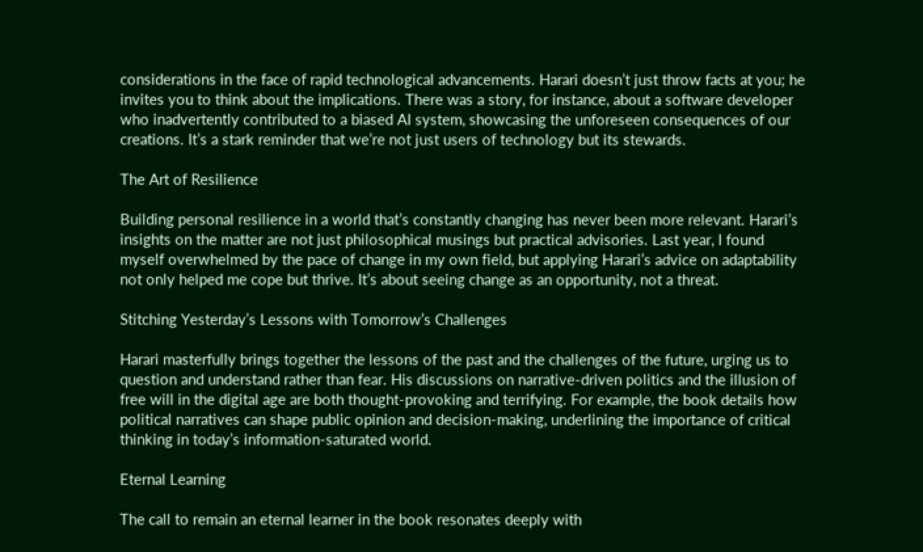considerations in the face of rapid technological advancements. Harari doesn’t just throw facts at you; he invites you to think about the implications. There was a story, for instance, about a software developer who inadvertently contributed to a biased AI system, showcasing the unforeseen consequences of our creations. It’s a stark reminder that we’re not just users of technology but its stewards.

The Art of Resilience

Building personal resilience in a world that’s constantly changing has never been more relevant. Harari’s insights on the matter are not just philosophical musings but practical advisories. Last year, I found myself overwhelmed by the pace of change in my own field, but applying Harari’s advice on adaptability not only helped me cope but thrive. It’s about seeing change as an opportunity, not a threat.

Stitching Yesterday’s Lessons with Tomorrow’s Challenges

Harari masterfully brings together the lessons of the past and the challenges of the future, urging us to question and understand rather than fear. His discussions on narrative-driven politics and the illusion of free will in the digital age are both thought-provoking and terrifying. For example, the book details how political narratives can shape public opinion and decision-making, underlining the importance of critical thinking in today’s information-saturated world.

Eternal Learning

The call to remain an eternal learner in the book resonates deeply with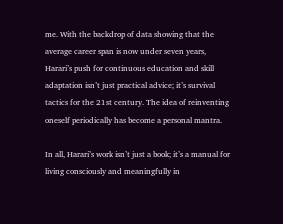me. With the backdrop of data showing that the average career span is now under seven years, Harari’s push for continuous education and skill adaptation isn’t just practical advice; it’s survival tactics for the 21st century. The idea of reinventing oneself periodically has become a personal mantra.

In all, Harari’s work isn’t just a book; it’s a manual for living consciously and meaningfully in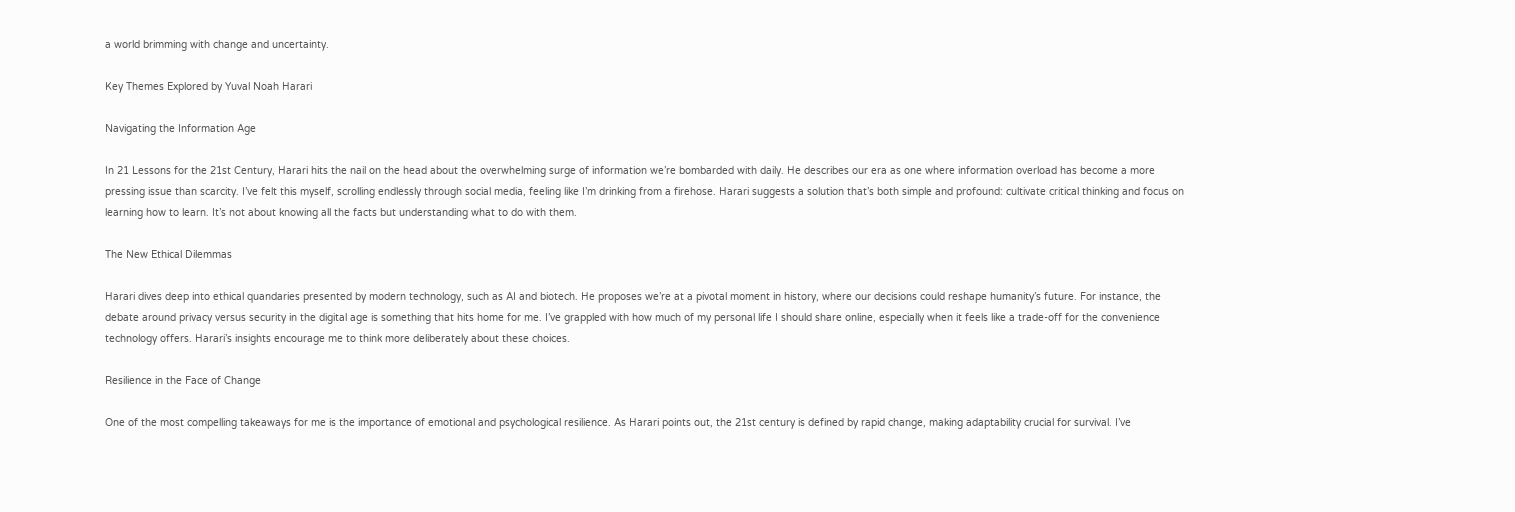a world brimming with change and uncertainty.

Key Themes Explored by Yuval Noah Harari

Navigating the Information Age

In 21 Lessons for the 21st Century, Harari hits the nail on the head about the overwhelming surge of information we’re bombarded with daily. He describes our era as one where information overload has become a more pressing issue than scarcity. I’ve felt this myself, scrolling endlessly through social media, feeling like I’m drinking from a firehose. Harari suggests a solution that’s both simple and profound: cultivate critical thinking and focus on learning how to learn. It’s not about knowing all the facts but understanding what to do with them.

The New Ethical Dilemmas

Harari dives deep into ethical quandaries presented by modern technology, such as AI and biotech. He proposes we’re at a pivotal moment in history, where our decisions could reshape humanity’s future. For instance, the debate around privacy versus security in the digital age is something that hits home for me. I’ve grappled with how much of my personal life I should share online, especially when it feels like a trade-off for the convenience technology offers. Harari’s insights encourage me to think more deliberately about these choices.

Resilience in the Face of Change

One of the most compelling takeaways for me is the importance of emotional and psychological resilience. As Harari points out, the 21st century is defined by rapid change, making adaptability crucial for survival. I’ve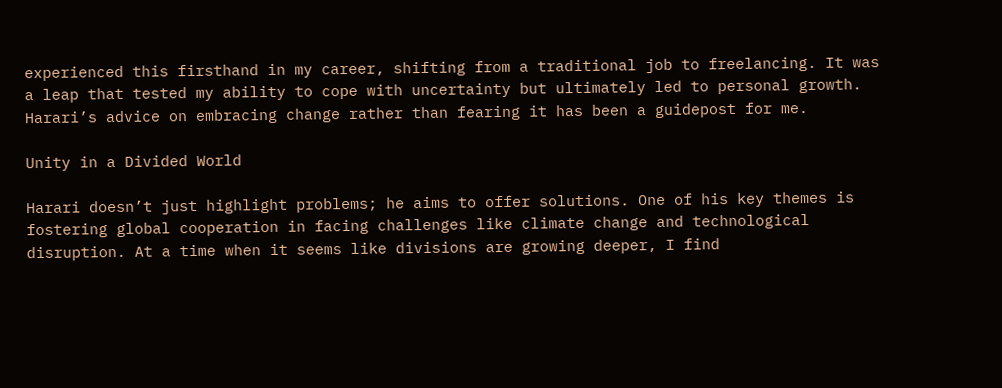experienced this firsthand in my career, shifting from a traditional job to freelancing. It was a leap that tested my ability to cope with uncertainty but ultimately led to personal growth. Harari’s advice on embracing change rather than fearing it has been a guidepost for me.

Unity in a Divided World

Harari doesn’t just highlight problems; he aims to offer solutions. One of his key themes is fostering global cooperation in facing challenges like climate change and technological disruption. At a time when it seems like divisions are growing deeper, I find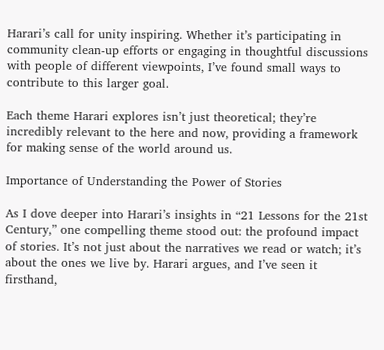Harari’s call for unity inspiring. Whether it’s participating in community clean-up efforts or engaging in thoughtful discussions with people of different viewpoints, I’ve found small ways to contribute to this larger goal.

Each theme Harari explores isn’t just theoretical; they’re incredibly relevant to the here and now, providing a framework for making sense of the world around us.

Importance of Understanding the Power of Stories

As I dove deeper into Harari’s insights in “21 Lessons for the 21st Century,” one compelling theme stood out: the profound impact of stories. It’s not just about the narratives we read or watch; it’s about the ones we live by. Harari argues, and I’ve seen it firsthand,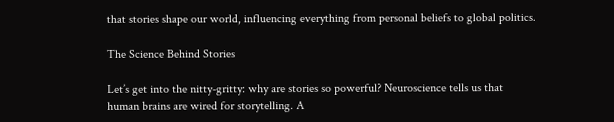that stories shape our world, influencing everything from personal beliefs to global politics.

The Science Behind Stories

Let’s get into the nitty-gritty: why are stories so powerful? Neuroscience tells us that human brains are wired for storytelling. A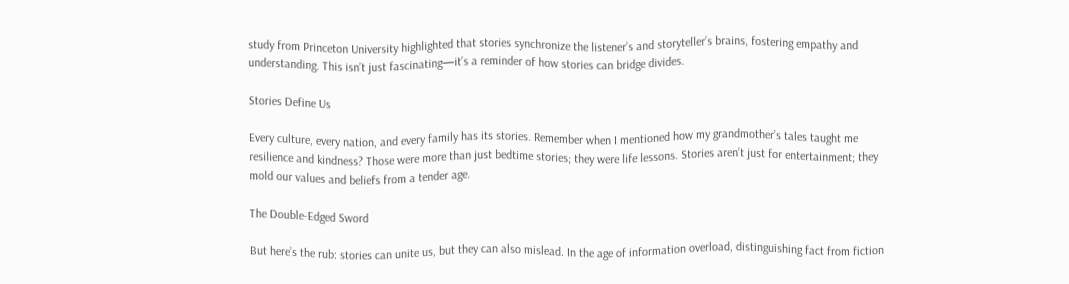study from Princeton University highlighted that stories synchronize the listener’s and storyteller’s brains, fostering empathy and understanding. This isn’t just fascinating—it’s a reminder of how stories can bridge divides.

Stories Define Us

Every culture, every nation, and every family has its stories. Remember when I mentioned how my grandmother’s tales taught me resilience and kindness? Those were more than just bedtime stories; they were life lessons. Stories aren’t just for entertainment; they mold our values and beliefs from a tender age.

The Double-Edged Sword

But here’s the rub: stories can unite us, but they can also mislead. In the age of information overload, distinguishing fact from fiction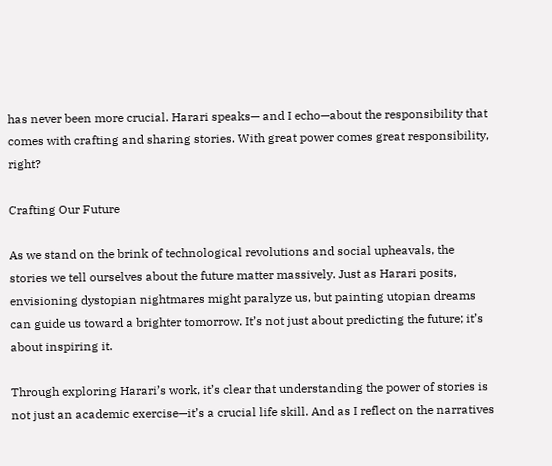has never been more crucial. Harari speaks— and I echo—about the responsibility that comes with crafting and sharing stories. With great power comes great responsibility, right?

Crafting Our Future

As we stand on the brink of technological revolutions and social upheavals, the stories we tell ourselves about the future matter massively. Just as Harari posits, envisioning dystopian nightmares might paralyze us, but painting utopian dreams can guide us toward a brighter tomorrow. It’s not just about predicting the future; it’s about inspiring it.

Through exploring Harari’s work, it’s clear that understanding the power of stories is not just an academic exercise—it’s a crucial life skill. And as I reflect on the narratives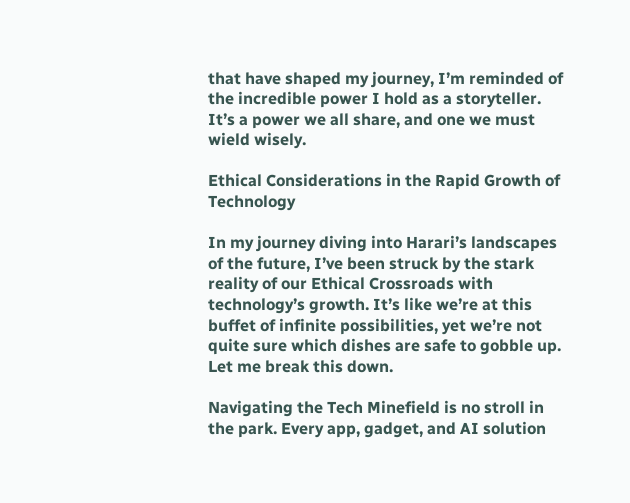that have shaped my journey, I’m reminded of the incredible power I hold as a storyteller. It’s a power we all share, and one we must wield wisely.

Ethical Considerations in the Rapid Growth of Technology

In my journey diving into Harari’s landscapes of the future, I’ve been struck by the stark reality of our Ethical Crossroads with technology’s growth. It’s like we’re at this buffet of infinite possibilities, yet we’re not quite sure which dishes are safe to gobble up. Let me break this down.

Navigating the Tech Minefield is no stroll in the park. Every app, gadget, and AI solution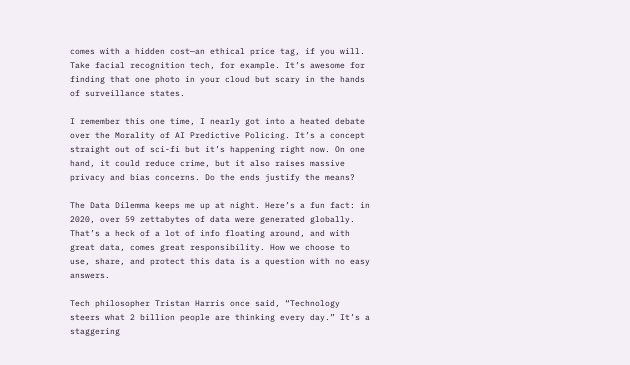comes with a hidden cost—an ethical price tag, if you will. Take facial recognition tech, for example. It’s awesome for finding that one photo in your cloud but scary in the hands of surveillance states.

I remember this one time, I nearly got into a heated debate over the Morality of AI Predictive Policing. It’s a concept straight out of sci-fi but it’s happening right now. On one hand, it could reduce crime, but it also raises massive privacy and bias concerns. Do the ends justify the means?

The Data Dilemma keeps me up at night. Here’s a fun fact: in 2020, over 59 zettabytes of data were generated globally. That’s a heck of a lot of info floating around, and with great data, comes great responsibility. How we choose to use, share, and protect this data is a question with no easy answers.

Tech philosopher Tristan Harris once said, “Technology steers what 2 billion people are thinking every day.” It’s a staggering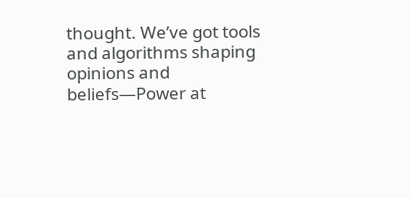thought. We’ve got tools and algorithms shaping opinions and beliefs—Power at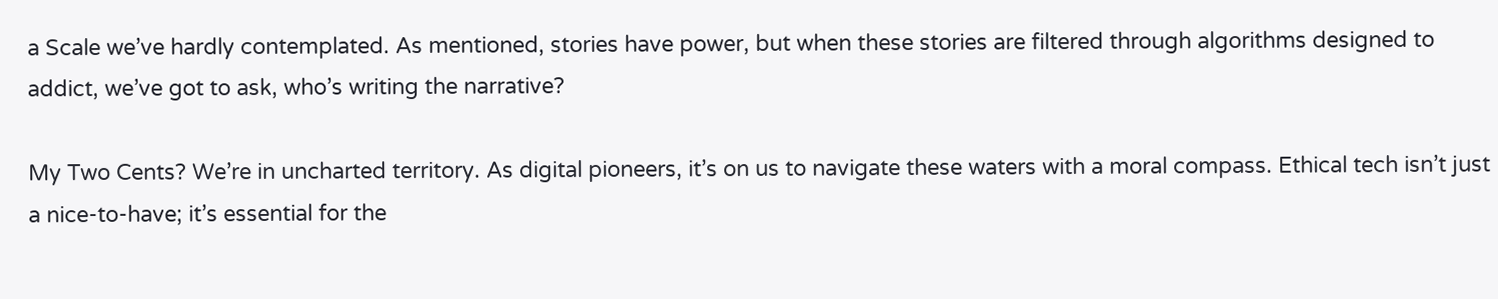a Scale we’ve hardly contemplated. As mentioned, stories have power, but when these stories are filtered through algorithms designed to addict, we’ve got to ask, who’s writing the narrative?

My Two Cents? We’re in uncharted territory. As digital pioneers, it’s on us to navigate these waters with a moral compass. Ethical tech isn’t just a nice-to-have; it’s essential for the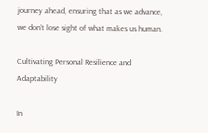journey ahead, ensuring that as we advance, we don’t lose sight of what makes us human.

Cultivating Personal Resilience and Adaptability

In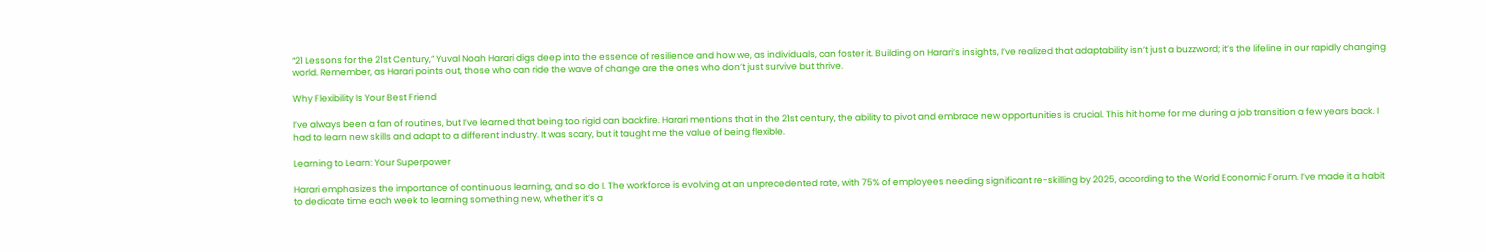“21 Lessons for the 21st Century,” Yuval Noah Harari digs deep into the essence of resilience and how we, as individuals, can foster it. Building on Harari’s insights, I’ve realized that adaptability isn’t just a buzzword; it’s the lifeline in our rapidly changing world. Remember, as Harari points out, those who can ride the wave of change are the ones who don’t just survive but thrive.

Why Flexibility Is Your Best Friend

I’ve always been a fan of routines, but I’ve learned that being too rigid can backfire. Harari mentions that in the 21st century, the ability to pivot and embrace new opportunities is crucial. This hit home for me during a job transition a few years back. I had to learn new skills and adapt to a different industry. It was scary, but it taught me the value of being flexible.

Learning to Learn: Your Superpower

Harari emphasizes the importance of continuous learning, and so do I. The workforce is evolving at an unprecedented rate, with 75% of employees needing significant re-skilling by 2025, according to the World Economic Forum. I’ve made it a habit to dedicate time each week to learning something new, whether it’s a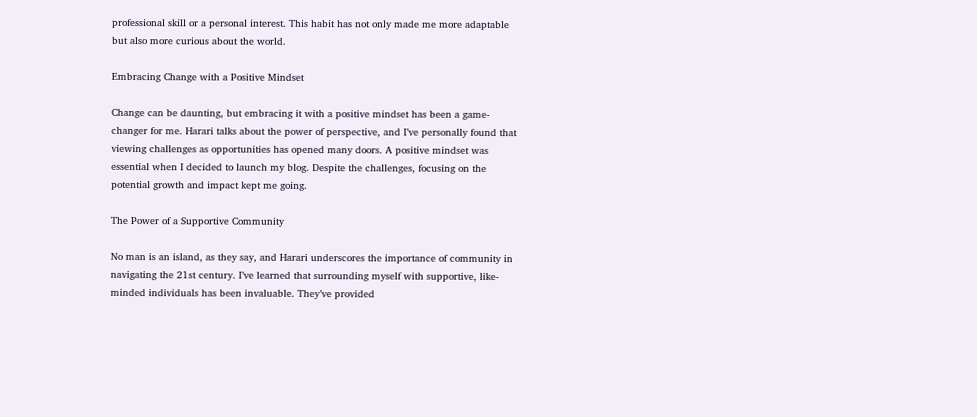professional skill or a personal interest. This habit has not only made me more adaptable but also more curious about the world.

Embracing Change with a Positive Mindset

Change can be daunting, but embracing it with a positive mindset has been a game-changer for me. Harari talks about the power of perspective, and I’ve personally found that viewing challenges as opportunities has opened many doors. A positive mindset was essential when I decided to launch my blog. Despite the challenges, focusing on the potential growth and impact kept me going.

The Power of a Supportive Community

No man is an island, as they say, and Harari underscores the importance of community in navigating the 21st century. I’ve learned that surrounding myself with supportive, like-minded individuals has been invaluable. They’ve provided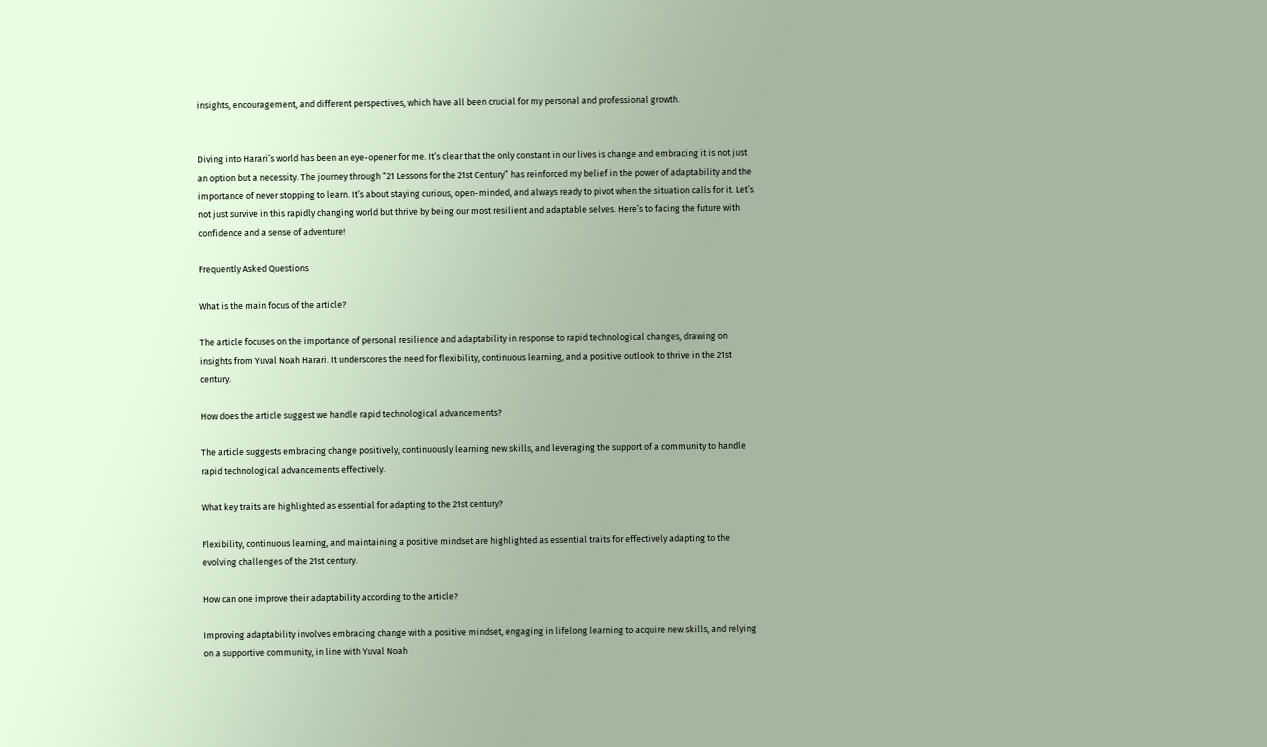insights, encouragement, and different perspectives, which have all been crucial for my personal and professional growth.


Diving into Harari’s world has been an eye-opener for me. It’s clear that the only constant in our lives is change and embracing it is not just an option but a necessity. The journey through “21 Lessons for the 21st Century” has reinforced my belief in the power of adaptability and the importance of never stopping to learn. It’s about staying curious, open-minded, and always ready to pivot when the situation calls for it. Let’s not just survive in this rapidly changing world but thrive by being our most resilient and adaptable selves. Here’s to facing the future with confidence and a sense of adventure!

Frequently Asked Questions

What is the main focus of the article?

The article focuses on the importance of personal resilience and adaptability in response to rapid technological changes, drawing on insights from Yuval Noah Harari. It underscores the need for flexibility, continuous learning, and a positive outlook to thrive in the 21st century.

How does the article suggest we handle rapid technological advancements?

The article suggests embracing change positively, continuously learning new skills, and leveraging the support of a community to handle rapid technological advancements effectively.

What key traits are highlighted as essential for adapting to the 21st century?

Flexibility, continuous learning, and maintaining a positive mindset are highlighted as essential traits for effectively adapting to the evolving challenges of the 21st century.

How can one improve their adaptability according to the article?

Improving adaptability involves embracing change with a positive mindset, engaging in lifelong learning to acquire new skills, and relying on a supportive community, in line with Yuval Noah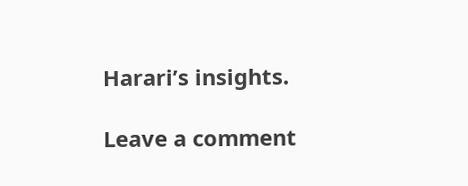Harari’s insights.

Leave a comment